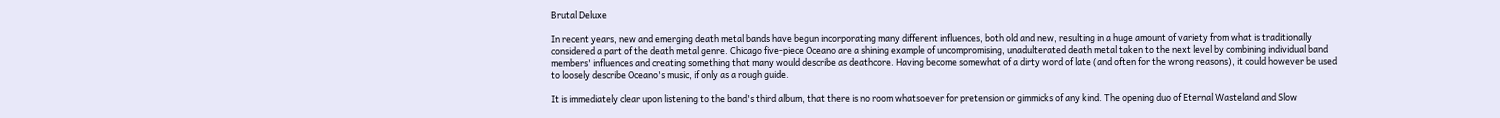Brutal Deluxe

In recent years, new and emerging death metal bands have begun incorporating many different influences, both old and new, resulting in a huge amount of variety from what is traditionally considered a part of the death metal genre. Chicago five-piece Oceano are a shining example of uncompromising, unadulterated death metal taken to the next level by combining individual band members' influences and creating something that many would describe as deathcore. Having become somewhat of a dirty word of late (and often for the wrong reasons), it could however be used to loosely describe Oceano's music, if only as a rough guide.

It is immediately clear upon listening to the band's third album, that there is no room whatsoever for pretension or gimmicks of any kind. The opening duo of Eternal Wasteland and Slow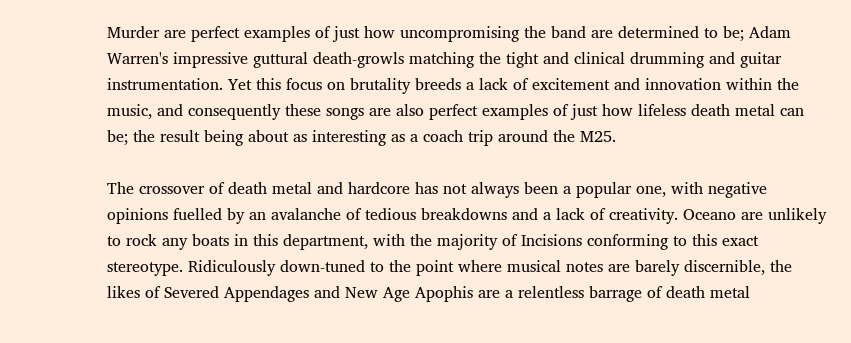Murder are perfect examples of just how uncompromising the band are determined to be; Adam Warren's impressive guttural death-growls matching the tight and clinical drumming and guitar instrumentation. Yet this focus on brutality breeds a lack of excitement and innovation within the music, and consequently these songs are also perfect examples of just how lifeless death metal can be; the result being about as interesting as a coach trip around the M25.

The crossover of death metal and hardcore has not always been a popular one, with negative opinions fuelled by an avalanche of tedious breakdowns and a lack of creativity. Oceano are unlikely to rock any boats in this department, with the majority of Incisions conforming to this exact stereotype. Ridiculously down-tuned to the point where musical notes are barely discernible, the likes of Severed Appendages and New Age Apophis are a relentless barrage of death metal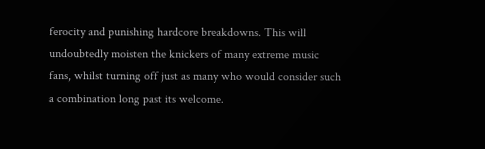ferocity and punishing hardcore breakdowns. This will undoubtedly moisten the knickers of many extreme music fans, whilst turning off just as many who would consider such a combination long past its welcome.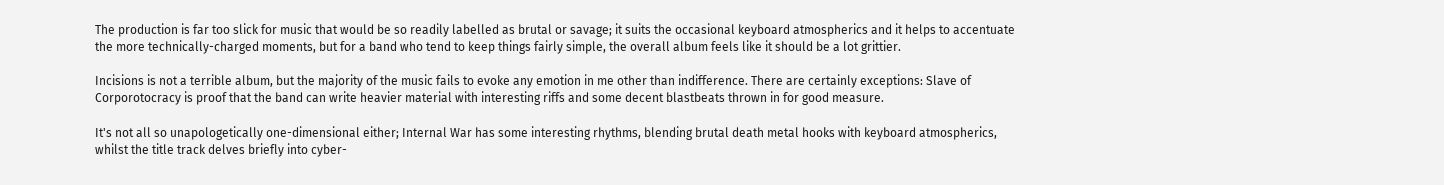The production is far too slick for music that would be so readily labelled as brutal or savage; it suits the occasional keyboard atmospherics and it helps to accentuate the more technically-charged moments, but for a band who tend to keep things fairly simple, the overall album feels like it should be a lot grittier.

Incisions is not a terrible album, but the majority of the music fails to evoke any emotion in me other than indifference. There are certainly exceptions: Slave of Corporotocracy is proof that the band can write heavier material with interesting riffs and some decent blastbeats thrown in for good measure.

It's not all so unapologetically one-dimensional either; Internal War has some interesting rhythms, blending brutal death metal hooks with keyboard atmospherics, whilst the title track delves briefly into cyber-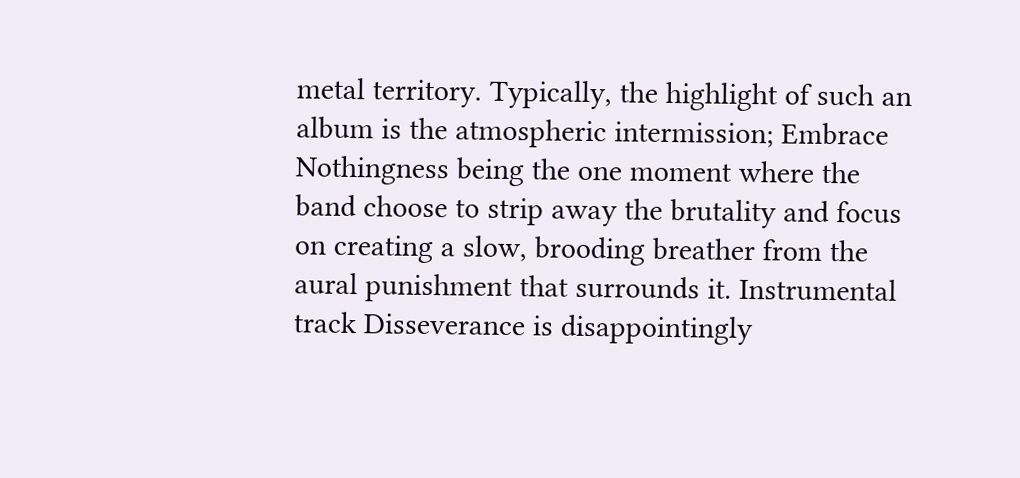metal territory. Typically, the highlight of such an album is the atmospheric intermission; Embrace Nothingness being the one moment where the band choose to strip away the brutality and focus on creating a slow, brooding breather from the aural punishment that surrounds it. Instrumental track Disseverance is disappointingly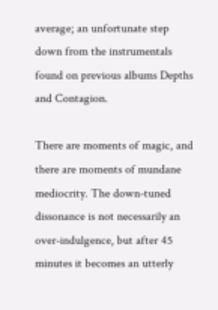average; an unfortunate step down from the instrumentals found on previous albums Depths and Contagion.

There are moments of magic, and there are moments of mundane mediocrity. The down-tuned dissonance is not necessarily an over-indulgence, but after 45 minutes it becomes an utterly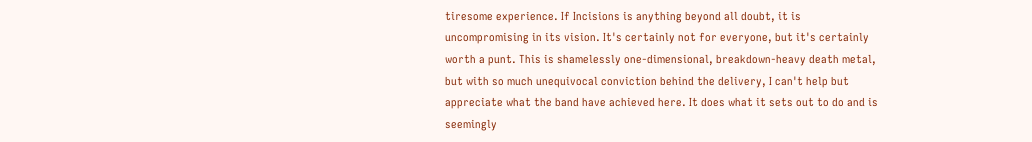tiresome experience. If Incisions is anything beyond all doubt, it is uncompromising in its vision. It's certainly not for everyone, but it's certainly worth a punt. This is shamelessly one-dimensional, breakdown-heavy death metal, but with so much unequivocal conviction behind the delivery, I can't help but appreciate what the band have achieved here. It does what it sets out to do and is seemingly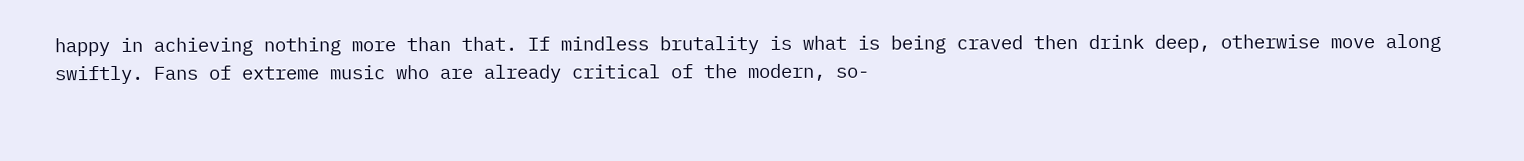happy in achieving nothing more than that. If mindless brutality is what is being craved then drink deep, otherwise move along swiftly. Fans of extreme music who are already critical of the modern, so-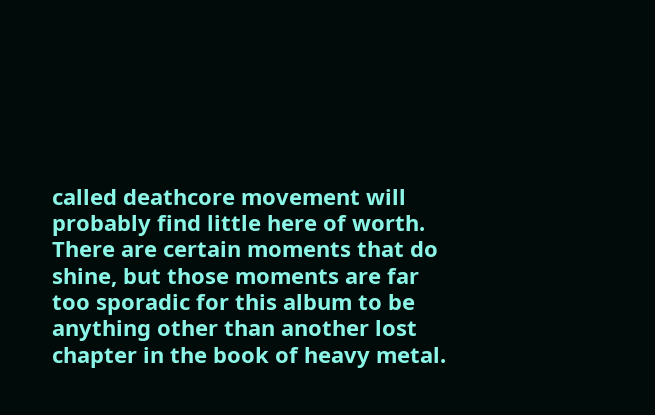called deathcore movement will probably find little here of worth. There are certain moments that do shine, but those moments are far too sporadic for this album to be anything other than another lost chapter in the book of heavy metal.